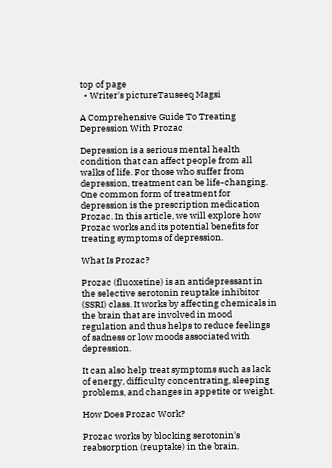top of page
  • Writer's pictureTauseeq Magsi

A Comprehensive Guide To Treating Depression With Prozac

Depression is a serious mental health condition that can affect people from all walks of life. For those who suffer from depression, treatment can be life-changing. One common form of treatment for depression is the prescription medication Prozac. In this article, we will explore how Prozac works and its potential benefits for treating symptoms of depression.

What Is Prozac?

Prozac (fluoxetine) is an antidepressant in the selective serotonin reuptake inhibitor (SSRI) class. It works by affecting chemicals in the brain that are involved in mood regulation and thus helps to reduce feelings of sadness or low moods associated with depression.

It can also help treat symptoms such as lack of energy, difficulty concentrating, sleeping problems, and changes in appetite or weight.

How Does Prozac Work?

Prozac works by blocking serotonin's reabsorption (reuptake) in the brain.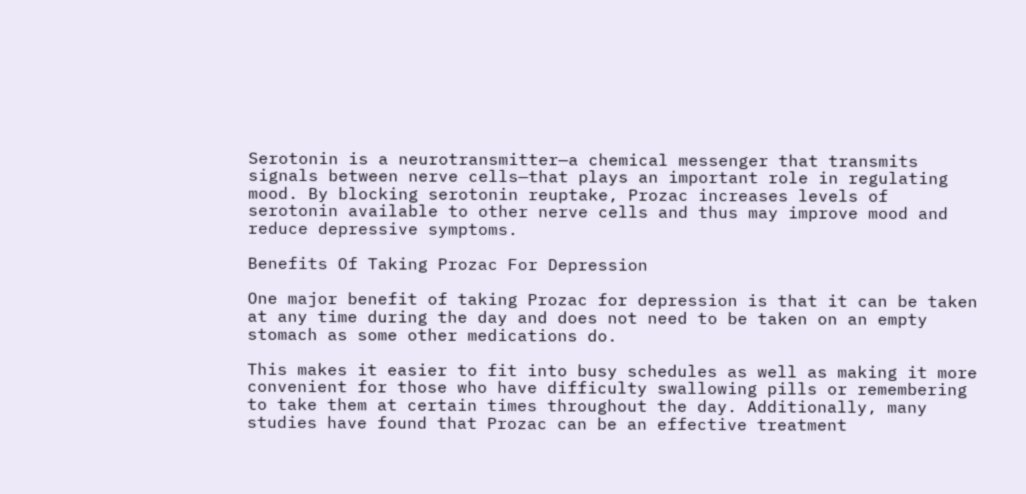Serotonin is a neurotransmitter—a chemical messenger that transmits signals between nerve cells—that plays an important role in regulating mood. By blocking serotonin reuptake, Prozac increases levels of serotonin available to other nerve cells and thus may improve mood and reduce depressive symptoms.

Benefits Of Taking Prozac For Depression

One major benefit of taking Prozac for depression is that it can be taken at any time during the day and does not need to be taken on an empty stomach as some other medications do.

This makes it easier to fit into busy schedules as well as making it more convenient for those who have difficulty swallowing pills or remembering to take them at certain times throughout the day. Additionally, many studies have found that Prozac can be an effective treatment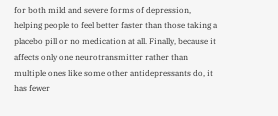for both mild and severe forms of depression, helping people to feel better faster than those taking a placebo pill or no medication at all. Finally, because it affects only one neurotransmitter rather than multiple ones like some other antidepressants do, it has fewer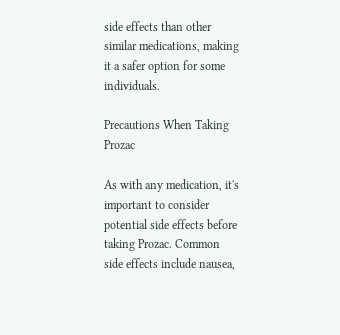side effects than other similar medications, making it a safer option for some individuals.

Precautions When Taking Prozac

As with any medication, it's important to consider potential side effects before taking Prozac. Common side effects include nausea,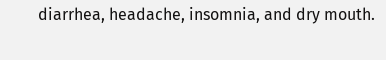diarrhea, headache, insomnia, and dry mouth.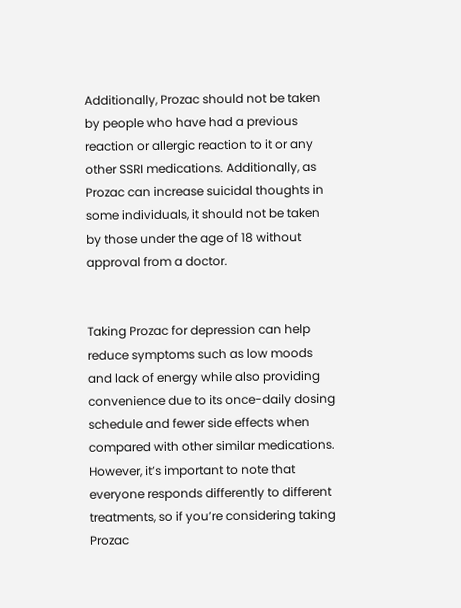Additionally, Prozac should not be taken by people who have had a previous reaction or allergic reaction to it or any other SSRI medications. Additionally, as Prozac can increase suicidal thoughts in some individuals, it should not be taken by those under the age of 18 without approval from a doctor.


Taking Prozac for depression can help reduce symptoms such as low moods and lack of energy while also providing convenience due to its once-daily dosing schedule and fewer side effects when compared with other similar medications. However, it’s important to note that everyone responds differently to different treatments, so if you’re considering taking Prozac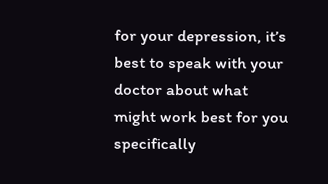for your depression, it’s best to speak with your doctor about what might work best for you specifically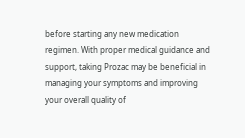before starting any new medication regimen. With proper medical guidance and support, taking Prozac may be beneficial in managing your symptoms and improving your overall quality of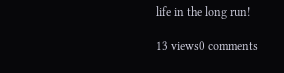life in the long run!

13 views0 comments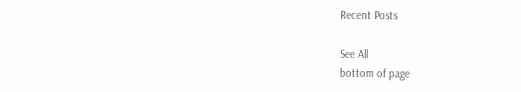Recent Posts

See All
bottom of page